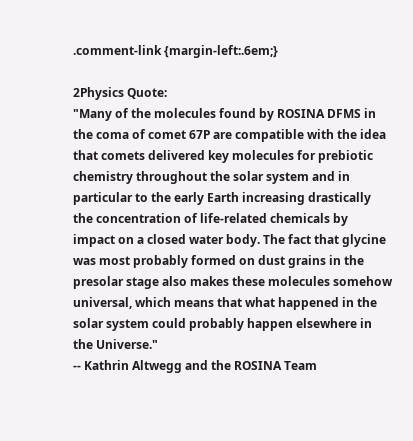.comment-link {margin-left:.6em;}

2Physics Quote:
"Many of the molecules found by ROSINA DFMS in the coma of comet 67P are compatible with the idea that comets delivered key molecules for prebiotic chemistry throughout the solar system and in particular to the early Earth increasing drastically the concentration of life-related chemicals by impact on a closed water body. The fact that glycine was most probably formed on dust grains in the presolar stage also makes these molecules somehow universal, which means that what happened in the solar system could probably happen elsewhere in the Universe."
-- Kathrin Altwegg and the ROSINA Team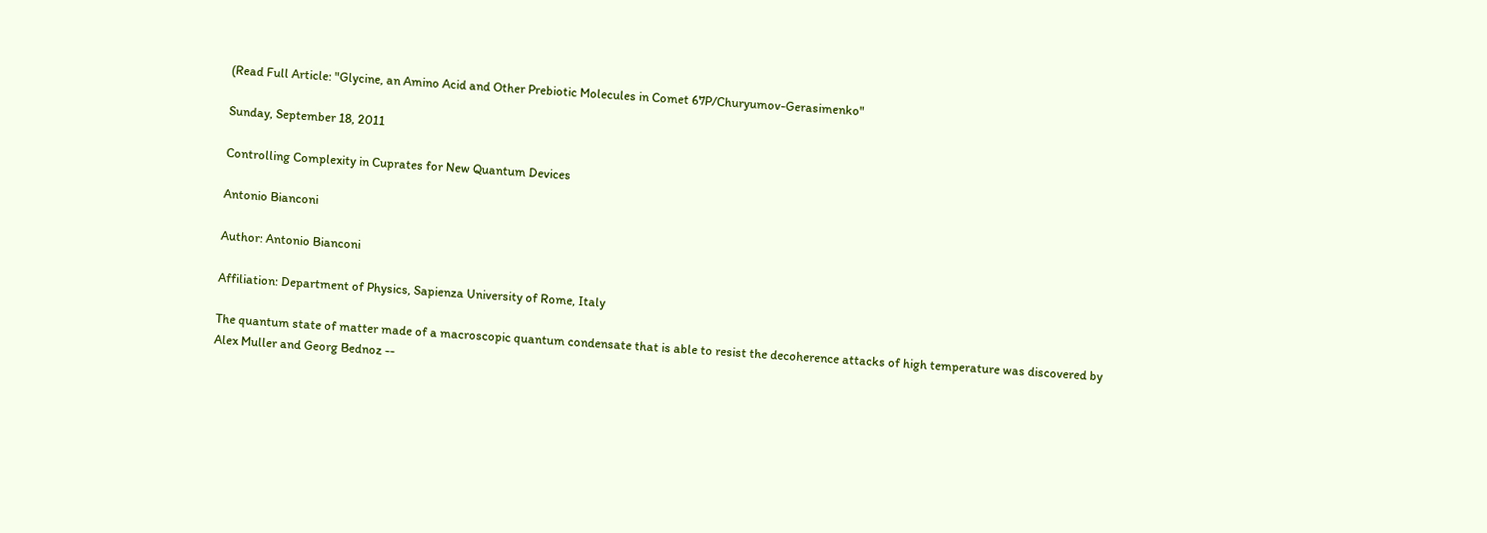(Read Full Article: "Glycine, an Amino Acid and Other Prebiotic Molecules in Comet 67P/Churyumov-Gerasimenko"

Sunday, September 18, 2011

Controlling Complexity in Cuprates for New Quantum Devices

Antonio Bianconi

Author: Antonio Bianconi

Affiliation: Department of Physics, Sapienza University of Rome, Italy

The quantum state of matter made of a macroscopic quantum condensate that is able to resist the decoherence attacks of high temperature was discovered by Alex Muller and Georg Bednoz --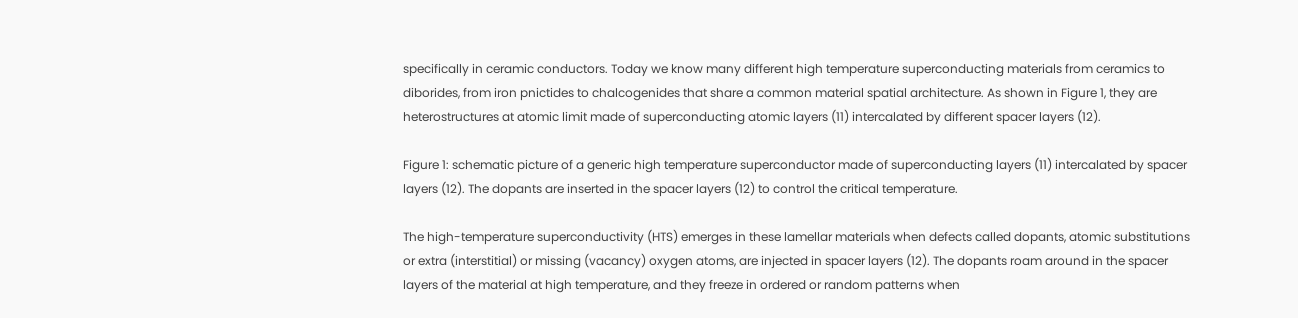specifically in ceramic conductors. Today we know many different high temperature superconducting materials from ceramics to diborides, from iron pnictides to chalcogenides that share a common material spatial architecture. As shown in Figure 1, they are heterostructures at atomic limit made of superconducting atomic layers (11) intercalated by different spacer layers (12).

Figure 1: schematic picture of a generic high temperature superconductor made of superconducting layers (11) intercalated by spacer layers (12). The dopants are inserted in the spacer layers (12) to control the critical temperature.

The high-temperature superconductivity (HTS) emerges in these lamellar materials when defects called dopants, atomic substitutions or extra (interstitial) or missing (vacancy) oxygen atoms, are injected in spacer layers (12). The dopants roam around in the spacer layers of the material at high temperature, and they freeze in ordered or random patterns when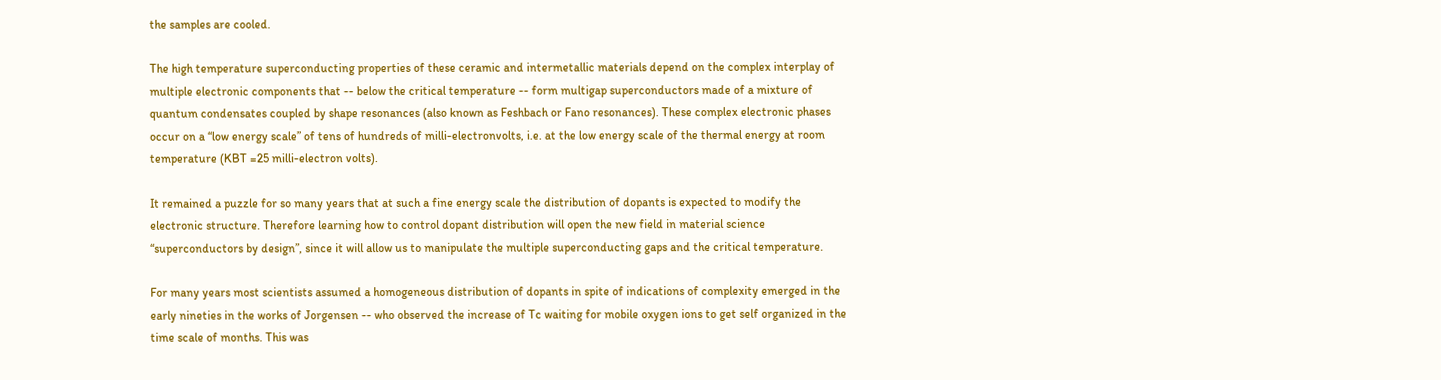the samples are cooled.

The high temperature superconducting properties of these ceramic and intermetallic materials depend on the complex interplay of multiple electronic components that -- below the critical temperature -- form multigap superconductors made of a mixture of quantum condensates coupled by shape resonances (also known as Feshbach or Fano resonances). These complex electronic phases occur on a “low energy scale” of tens of hundreds of milli-electronvolts, i.e. at the low energy scale of the thermal energy at room temperature (KBT =25 milli-electron volts).

It remained a puzzle for so many years that at such a fine energy scale the distribution of dopants is expected to modify the electronic structure. Therefore learning how to control dopant distribution will open the new field in material science “superconductors by design”, since it will allow us to manipulate the multiple superconducting gaps and the critical temperature.

For many years most scientists assumed a homogeneous distribution of dopants in spite of indications of complexity emerged in the early nineties in the works of Jorgensen -- who observed the increase of Tc waiting for mobile oxygen ions to get self organized in the time scale of months. This was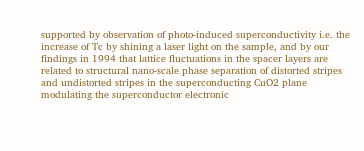supported by observation of photo-induced superconductivity i.e. the increase of Tc by shining a laser light on the sample, and by our findings in 1994 that lattice fluctuations in the spacer layers are related to structural nano-scale phase separation of distorted stripes and undistorted stripes in the superconducting CuO2 plane modulating the superconductor electronic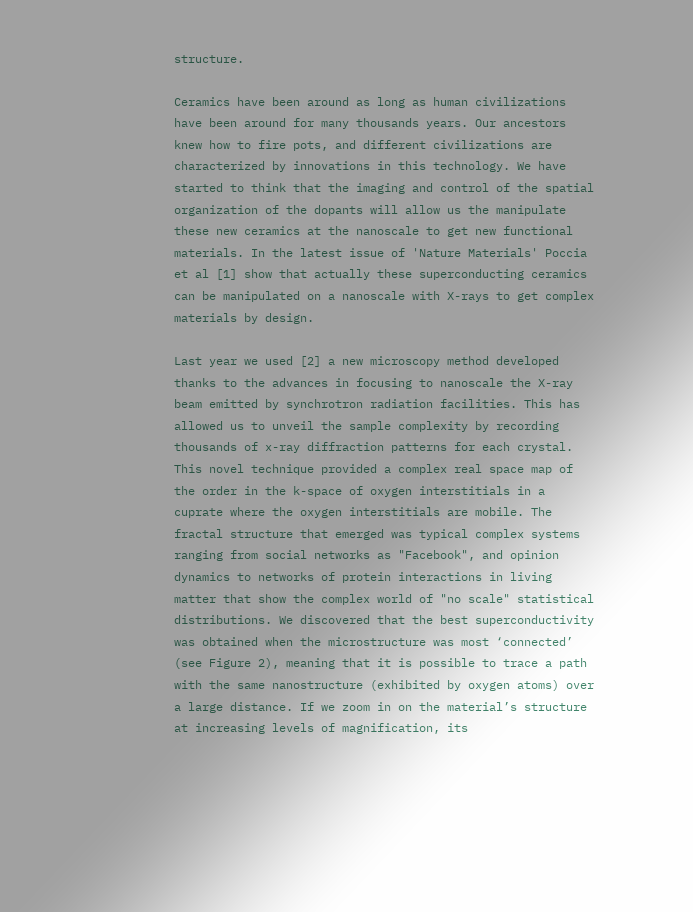structure.

Ceramics have been around as long as human civilizations have been around for many thousands years. Our ancestors knew how to fire pots, and different civilizations are characterized by innovations in this technology. We have started to think that the imaging and control of the spatial organization of the dopants will allow us the manipulate these new ceramics at the nanoscale to get new functional materials. In the latest issue of 'Nature Materials' Poccia et al [1] show that actually these superconducting ceramics can be manipulated on a nanoscale with X-rays to get complex materials by design.

Last year we used [2] a new microscopy method developed thanks to the advances in focusing to nanoscale the X-ray beam emitted by synchrotron radiation facilities. This has allowed us to unveil the sample complexity by recording thousands of x-ray diffraction patterns for each crystal. This novel technique provided a complex real space map of the order in the k-space of oxygen interstitials in a cuprate where the oxygen interstitials are mobile. The fractal structure that emerged was typical complex systems ranging from social networks as "Facebook", and opinion dynamics to networks of protein interactions in living matter that show the complex world of "no scale" statistical distributions. We discovered that the best superconductivity was obtained when the microstructure was most ‘connected’ (see Figure 2), meaning that it is possible to trace a path with the same nanostructure (exhibited by oxygen atoms) over a large distance. If we zoom in on the material’s structure at increasing levels of magnification, its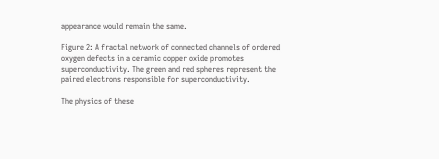appearance would remain the same.

Figure 2: A fractal network of connected channels of ordered oxygen defects in a ceramic copper oxide promotes superconductivity. The green and red spheres represent the paired electrons responsible for superconductivity.

The physics of these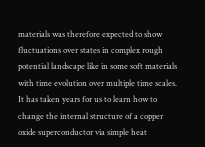materials was therefore expected to show fluctuations over states in complex rough potential landscape like in some soft materials with time evolution over multiple time scales. It has taken years for us to learn how to change the internal structure of a copper oxide superconductor via simple heat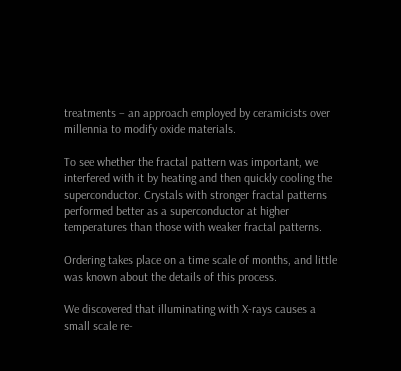treatments – an approach employed by ceramicists over millennia to modify oxide materials.

To see whether the fractal pattern was important, we interfered with it by heating and then quickly cooling the superconductor. Crystals with stronger fractal patterns performed better as a superconductor at higher temperatures than those with weaker fractal patterns.

Ordering takes place on a time scale of months, and little was known about the details of this process.

We discovered that illuminating with X-rays causes a small scale re-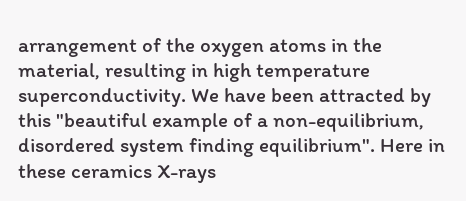arrangement of the oxygen atoms in the material, resulting in high temperature superconductivity. We have been attracted by this "beautiful example of a non-equilibrium, disordered system finding equilibrium". Here in these ceramics X-rays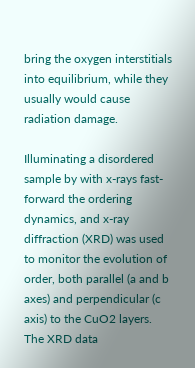bring the oxygen interstitials into equilibrium, while they usually would cause radiation damage.

Illuminating a disordered sample by with x-rays fast-forward the ordering dynamics, and x-ray diffraction (XRD) was used to monitor the evolution of order, both parallel (a and b axes) and perpendicular (c axis) to the CuO2 layers. The XRD data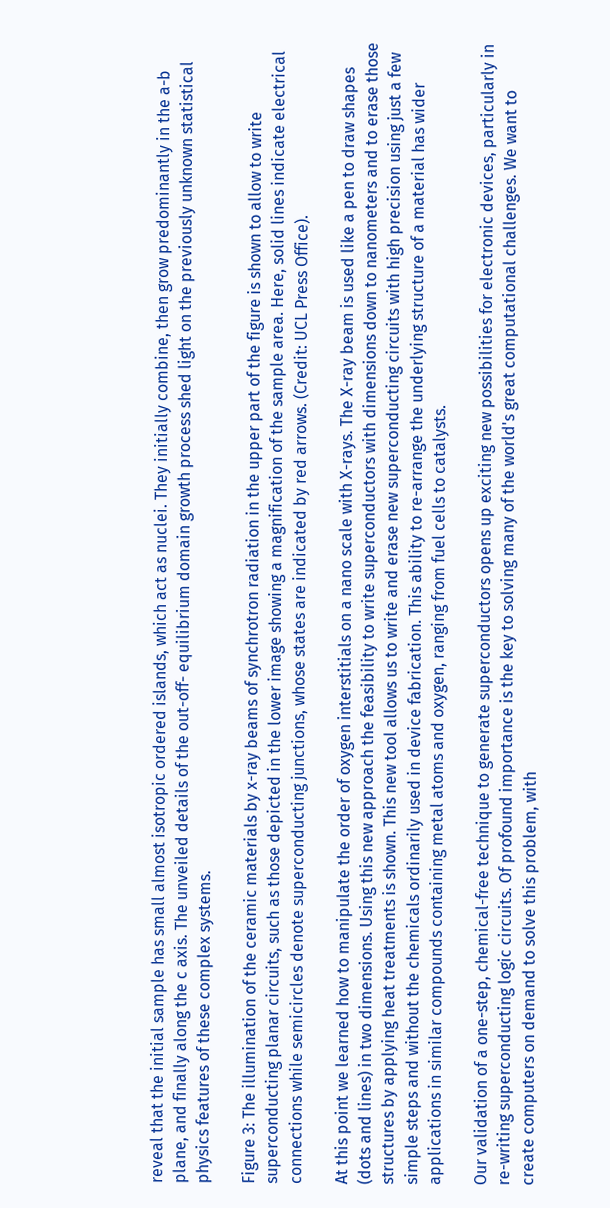reveal that the initial sample has small almost isotropic ordered islands, which act as nuclei. They initially combine, then grow predominantly in the a-b plane, and finally along the c axis. The unveiled details of the out-off- equilibrium domain growth process shed light on the previously unknown statistical physics features of these complex systems.

Figure 3: The illumination of the ceramic materials by x-ray beams of synchrotron radiation in the upper part of the figure is shown to allow to write superconducting planar circuits, such as those depicted in the lower image showing a magnification of the sample area. Here, solid lines indicate electrical connections while semicircles denote superconducting junctions, whose states are indicated by red arrows. (Credit: UCL Press Office).

At this point we learned how to manipulate the order of oxygen interstitials on a nano scale with X-rays. The X-ray beam is used like a pen to draw shapes (dots and lines) in two dimensions. Using this new approach the feasibility to write superconductors with dimensions down to nanometers and to erase those structures by applying heat treatments is shown. This new tool allows us to write and erase new superconducting circuits with high precision using just a few simple steps and without the chemicals ordinarily used in device fabrication. This ability to re-arrange the underlying structure of a material has wider applications in similar compounds containing metal atoms and oxygen, ranging from fuel cells to catalysts.

Our validation of a one-step, chemical-free technique to generate superconductors opens up exciting new possibilities for electronic devices, particularly in re-writing superconducting logic circuits. Of profound importance is the key to solving many of the world's great computational challenges. We want to create computers on demand to solve this problem, with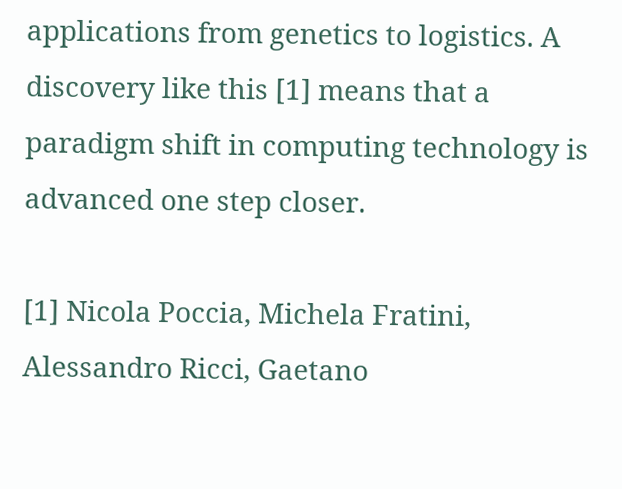applications from genetics to logistics. A discovery like this [1] means that a paradigm shift in computing technology is advanced one step closer.

[1] Nicola Poccia, Michela Fratini, Alessandro Ricci, Gaetano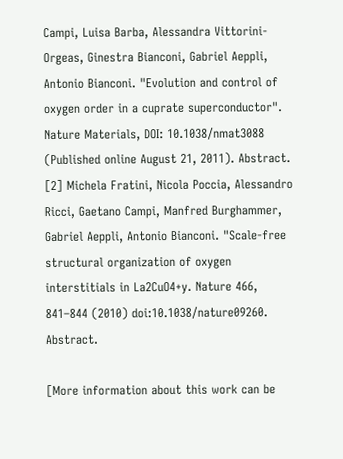Campi, Luisa Barba, Alessandra Vittorini-Orgeas, Ginestra Bianconi, Gabriel Aeppli, Antonio Bianconi. "Evolution and control of oxygen order in a cuprate superconductor". Nature Materials, DOI: 10.1038/nmat3088 (Published online August 21, 2011). Abstract.
[2] Michela Fratini, Nicola Poccia, Alessandro Ricci, Gaetano Campi, Manfred Burghammer, Gabriel Aeppli, Antonio Bianconi. "Scale-free structural organization of oxygen interstitials in La2CuO4+y. Nature 466, 841–844 (2010) doi:10.1038/nature09260. Abstract.

[More information about this work can be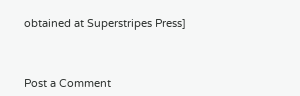obtained at Superstripes Press]



Post a Comment